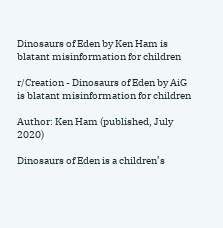Dinosaurs of Eden by Ken Ham is blatant misinformation for children

r/Creation - Dinosaurs of Eden by AiG is blatant misinformation for children

Author: Ken Ham (published, July 2020)

Dinosaurs of Eden is a children’s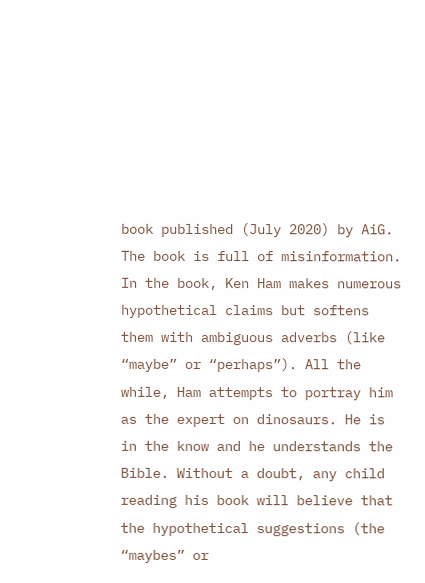book published (July 2020) by AiG. The book is full of misinformation. In the book, Ken Ham makes numerous hypothetical claims but softens them with ambiguous adverbs (like “maybe” or “perhaps”). All the while, Ham attempts to portray him as the expert on dinosaurs. He is in the know and he understands the Bible. Without a doubt, any child reading his book will believe that the hypothetical suggestions (the “maybes” or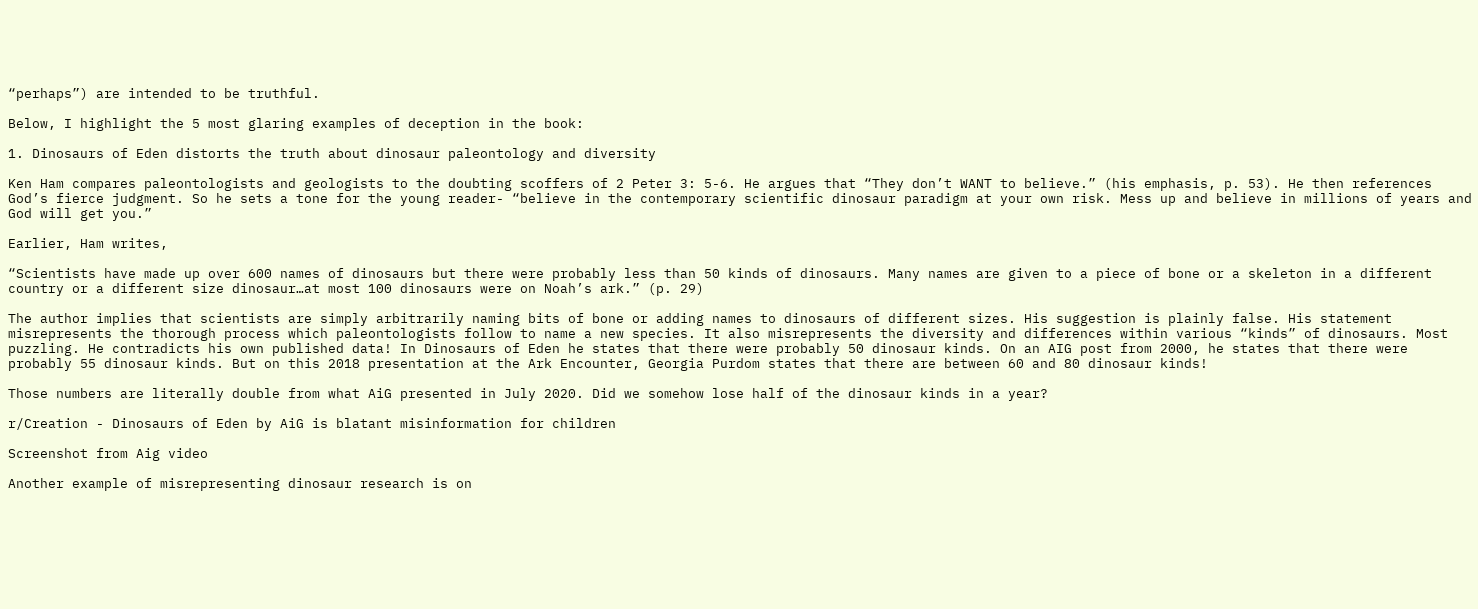“perhaps”) are intended to be truthful.

Below, I highlight the 5 most glaring examples of deception in the book:

1. Dinosaurs of Eden distorts the truth about dinosaur paleontology and diversity

Ken Ham compares paleontologists and geologists to the doubting scoffers of 2 Peter 3: 5-6. He argues that “They don’t WANT to believe.” (his emphasis, p. 53). He then references God’s fierce judgment. So he sets a tone for the young reader- “believe in the contemporary scientific dinosaur paradigm at your own risk. Mess up and believe in millions of years and God will get you.”

Earlier, Ham writes,

“Scientists have made up over 600 names of dinosaurs but there were probably less than 50 kinds of dinosaurs. Many names are given to a piece of bone or a skeleton in a different country or a different size dinosaur…at most 100 dinosaurs were on Noah’s ark.” (p. 29)

The author implies that scientists are simply arbitrarily naming bits of bone or adding names to dinosaurs of different sizes. His suggestion is plainly false. His statement misrepresents the thorough process which paleontologists follow to name a new species. It also misrepresents the diversity and differences within various “kinds” of dinosaurs. Most puzzling. He contradicts his own published data! In Dinosaurs of Eden he states that there were probably 50 dinosaur kinds. On an AIG post from 2000, he states that there were probably 55 dinosaur kinds. But on this 2018 presentation at the Ark Encounter, Georgia Purdom states that there are between 60 and 80 dinosaur kinds!

Those numbers are literally double from what AiG presented in July 2020. Did we somehow lose half of the dinosaur kinds in a year?

r/Creation - Dinosaurs of Eden by AiG is blatant misinformation for children

Screenshot from Aig video

Another example of misrepresenting dinosaur research is on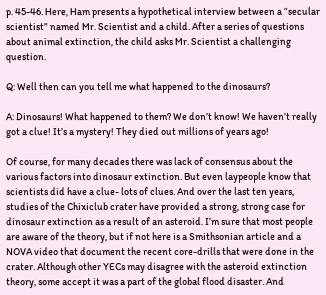p. 45-46. Here, Ham presents a hypothetical interview between a “secular scientist” named Mr. Scientist and a child. After a series of questions about animal extinction, the child asks Mr. Scientist a challenging question.

Q: Well then can you tell me what happened to the dinosaurs?

A: Dinosaurs! What happened to them? We don’t know! We haven’t really got a clue! It’s a mystery! They died out millions of years ago!

Of course, for many decades there was lack of consensus about the various factors into dinosaur extinction. But even laypeople know that scientists did have a clue- lots of clues. And over the last ten years, studies of the Chixiclub crater have provided a strong, strong case for dinosaur extinction as a result of an asteroid. I’m sure that most people are aware of the theory, but if not here is a Smithsonian article and a NOVA video that document the recent core-drills that were done in the crater. Although other YECs may disagree with the asteroid extinction theory, some accept it was a part of the global flood disaster. And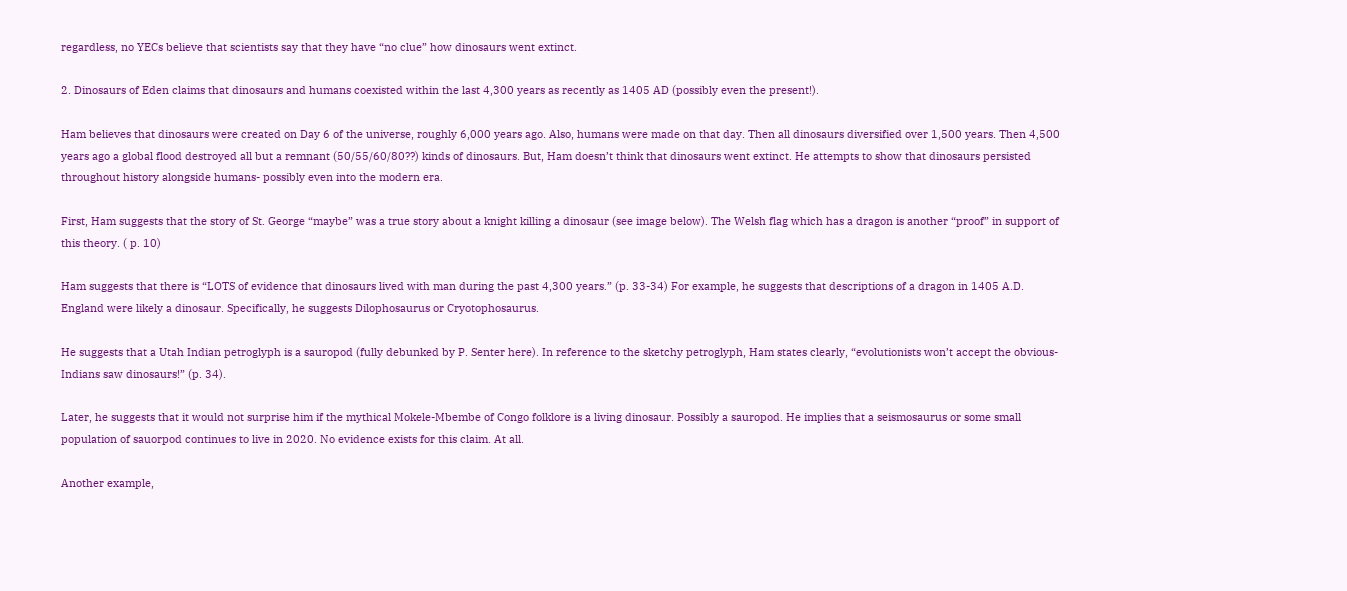regardless, no YECs believe that scientists say that they have “no clue” how dinosaurs went extinct.

2. Dinosaurs of Eden claims that dinosaurs and humans coexisted within the last 4,300 years as recently as 1405 AD (possibly even the present!).

Ham believes that dinosaurs were created on Day 6 of the universe, roughly 6,000 years ago. Also, humans were made on that day. Then all dinosaurs diversified over 1,500 years. Then 4,500 years ago a global flood destroyed all but a remnant (50/55/60/80??) kinds of dinosaurs. But, Ham doesn’t think that dinosaurs went extinct. He attempts to show that dinosaurs persisted throughout history alongside humans- possibly even into the modern era.

First, Ham suggests that the story of St. George “maybe” was a true story about a knight killing a dinosaur (see image below). The Welsh flag which has a dragon is another “proof” in support of this theory. ( p. 10)

Ham suggests that there is “LOTS of evidence that dinosaurs lived with man during the past 4,300 years.” (p. 33-34) For example, he suggests that descriptions of a dragon in 1405 A.D. England were likely a dinosaur. Specifically, he suggests Dilophosaurus or Cryotophosaurus.

He suggests that a Utah Indian petroglyph is a sauropod (fully debunked by P. Senter here). In reference to the sketchy petroglyph, Ham states clearly, “evolutionists won’t accept the obvious- Indians saw dinosaurs!” (p. 34).

Later, he suggests that it would not surprise him if the mythical Mokele-Mbembe of Congo folklore is a living dinosaur. Possibly a sauropod. He implies that a seismosaurus or some small population of sauorpod continues to live in 2020. No evidence exists for this claim. At all.

Another example,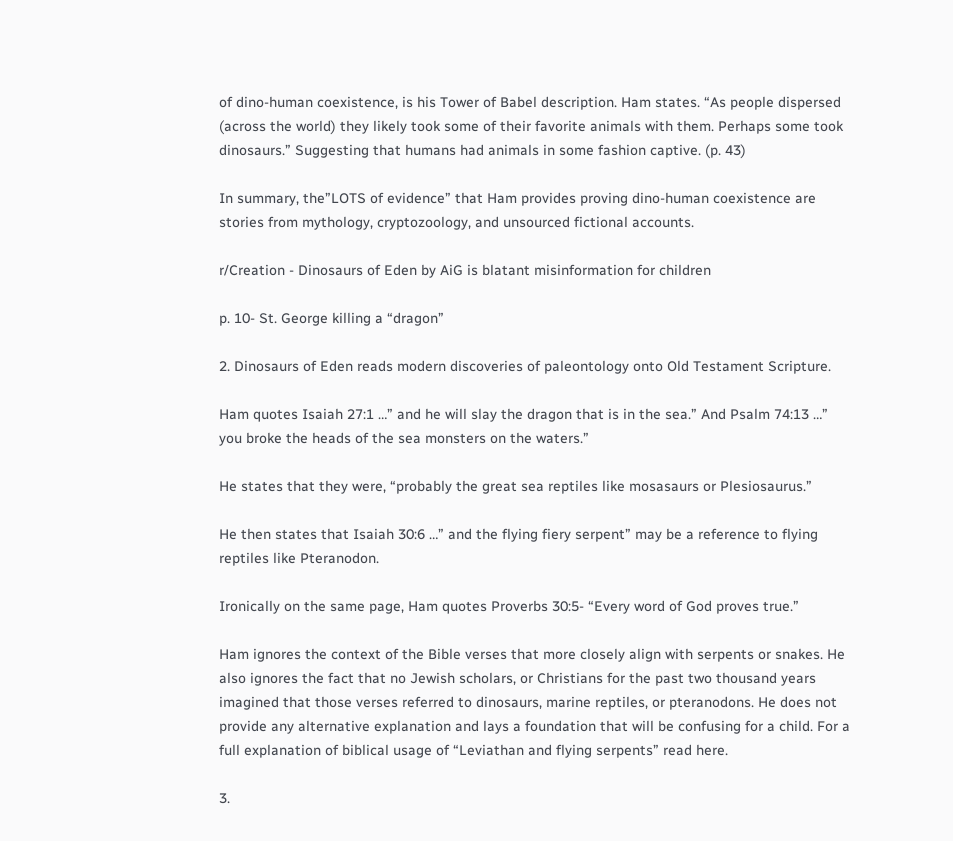of dino-human coexistence, is his Tower of Babel description. Ham states. “As people dispersed (across the world) they likely took some of their favorite animals with them. Perhaps some took dinosaurs.” Suggesting that humans had animals in some fashion captive. (p. 43)

In summary, the”LOTS of evidence” that Ham provides proving dino-human coexistence are stories from mythology, cryptozoology, and unsourced fictional accounts.

r/Creation - Dinosaurs of Eden by AiG is blatant misinformation for children

p. 10- St. George killing a “dragon”

2. Dinosaurs of Eden reads modern discoveries of paleontology onto Old Testament Scripture.

Ham quotes Isaiah 27:1 …” and he will slay the dragon that is in the sea.” And Psalm 74:13 …” you broke the heads of the sea monsters on the waters.”

He states that they were, “probably the great sea reptiles like mosasaurs or Plesiosaurus.”

He then states that Isaiah 30:6 …” and the flying fiery serpent” may be a reference to flying reptiles like Pteranodon.

Ironically on the same page, Ham quotes Proverbs 30:5- “Every word of God proves true.”

Ham ignores the context of the Bible verses that more closely align with serpents or snakes. He also ignores the fact that no Jewish scholars, or Christians for the past two thousand years imagined that those verses referred to dinosaurs, marine reptiles, or pteranodons. He does not provide any alternative explanation and lays a foundation that will be confusing for a child. For a full explanation of biblical usage of “Leviathan and flying serpents” read here.

3.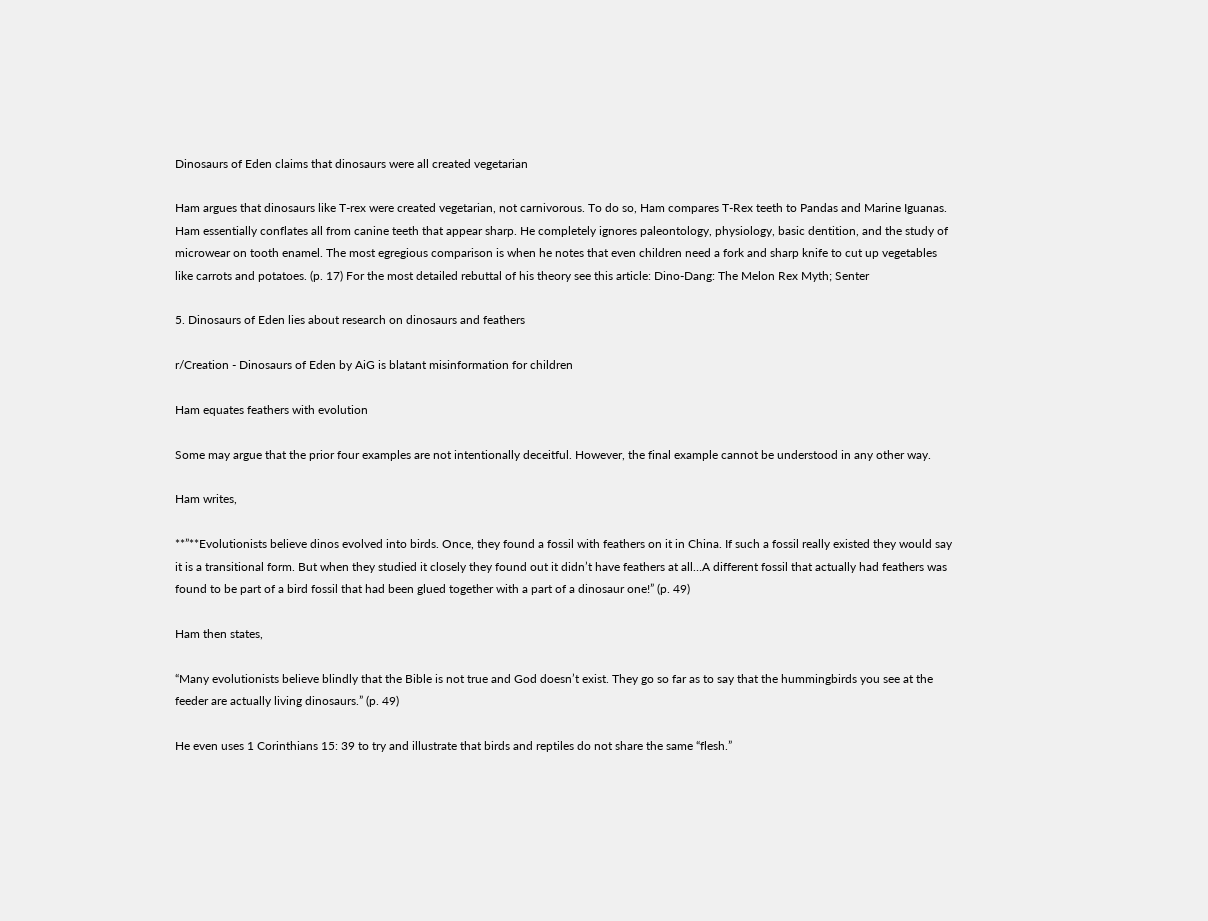Dinosaurs of Eden claims that dinosaurs were all created vegetarian

Ham argues that dinosaurs like T-rex were created vegetarian, not carnivorous. To do so, Ham compares T-Rex teeth to Pandas and Marine Iguanas. Ham essentially conflates all from canine teeth that appear sharp. He completely ignores paleontology, physiology, basic dentition, and the study of microwear on tooth enamel. The most egregious comparison is when he notes that even children need a fork and sharp knife to cut up vegetables like carrots and potatoes. (p. 17) For the most detailed rebuttal of his theory see this article: Dino-Dang: The Melon Rex Myth; Senter

5. Dinosaurs of Eden lies about research on dinosaurs and feathers

r/Creation - Dinosaurs of Eden by AiG is blatant misinformation for children

Ham equates feathers with evolution

Some may argue that the prior four examples are not intentionally deceitful. However, the final example cannot be understood in any other way.

Ham writes,

**”**Evolutionists believe dinos evolved into birds. Once, they found a fossil with feathers on it in China. If such a fossil really existed they would say it is a transitional form. But when they studied it closely they found out it didn’t have feathers at all…A different fossil that actually had feathers was found to be part of a bird fossil that had been glued together with a part of a dinosaur one!” (p. 49)

Ham then states,

“Many evolutionists believe blindly that the Bible is not true and God doesn’t exist. They go so far as to say that the hummingbirds you see at the feeder are actually living dinosaurs.” (p. 49)

He even uses 1 Corinthians 15: 39 to try and illustrate that birds and reptiles do not share the same “flesh.”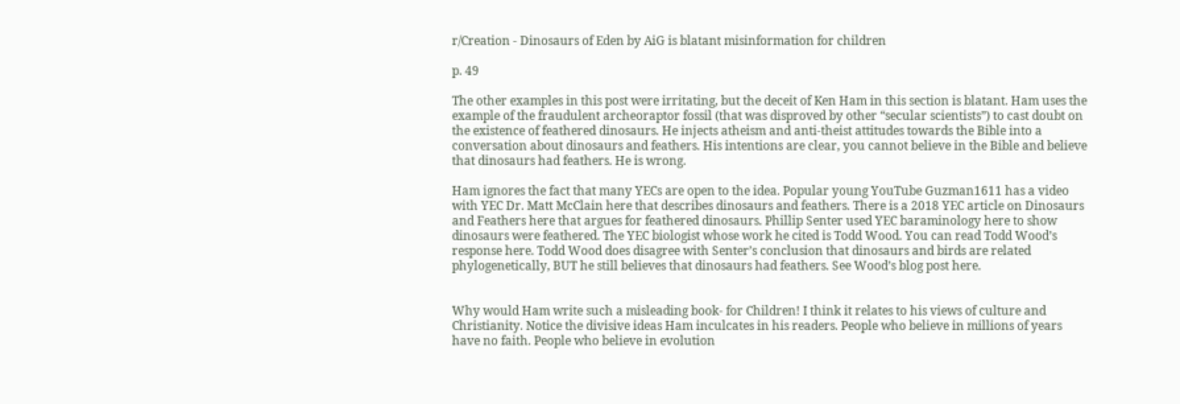r/Creation - Dinosaurs of Eden by AiG is blatant misinformation for children

p. 49

The other examples in this post were irritating, but the deceit of Ken Ham in this section is blatant. Ham uses the example of the fraudulent archeoraptor fossil (that was disproved by other “secular scientists”) to cast doubt on the existence of feathered dinosaurs. He injects atheism and anti-theist attitudes towards the Bible into a conversation about dinosaurs and feathers. His intentions are clear, you cannot believe in the Bible and believe that dinosaurs had feathers. He is wrong.

Ham ignores the fact that many YECs are open to the idea. Popular young YouTube Guzman1611 has a video with YEC Dr. Matt McClain here that describes dinosaurs and feathers. There is a 2018 YEC article on Dinosaurs and Feathers here that argues for feathered dinosaurs. Phillip Senter used YEC baraminology here to show dinosaurs were feathered. The YEC biologist whose work he cited is Todd Wood. You can read Todd Wood’s response here. Todd Wood does disagree with Senter’s conclusion that dinosaurs and birds are related phylogenetically, BUT he still believes that dinosaurs had feathers. See Wood’s blog post here.


Why would Ham write such a misleading book- for Children! I think it relates to his views of culture and Christianity. Notice the divisive ideas Ham inculcates in his readers. People who believe in millions of years have no faith. People who believe in evolution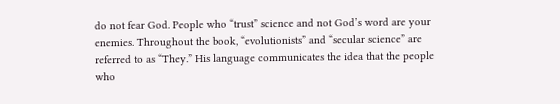do not fear God. People who “trust” science and not God’s word are your enemies. Throughout the book, “evolutionists” and “secular science” are referred to as “They.” His language communicates the idea that the people who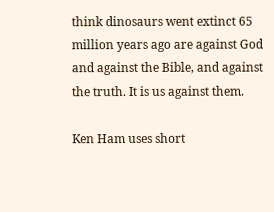think dinosaurs went extinct 65 million years ago are against God and against the Bible, and against the truth. It is us against them.

Ken Ham uses short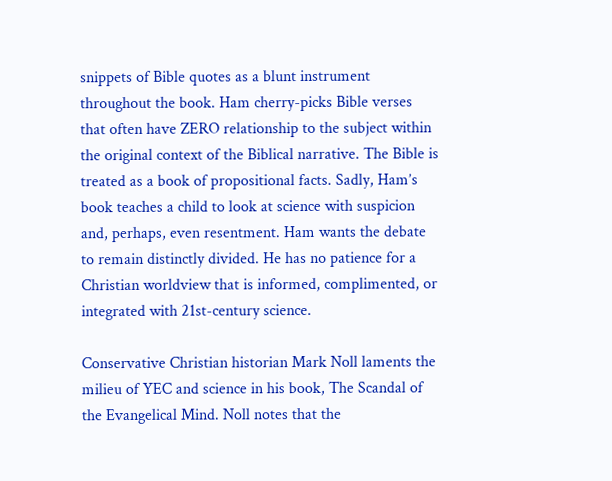snippets of Bible quotes as a blunt instrument throughout the book. Ham cherry-picks Bible verses that often have ZERO relationship to the subject within the original context of the Biblical narrative. The Bible is treated as a book of propositional facts. Sadly, Ham’s book teaches a child to look at science with suspicion and, perhaps, even resentment. Ham wants the debate to remain distinctly divided. He has no patience for a Christian worldview that is informed, complimented, or integrated with 21st-century science.

Conservative Christian historian Mark Noll laments the milieu of YEC and science in his book, The Scandal of the Evangelical Mind. Noll notes that the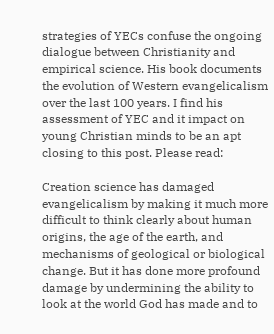strategies of YECs confuse the ongoing dialogue between Christianity and empirical science. His book documents the evolution of Western evangelicalism over the last 100 years. I find his assessment of YEC and it impact on young Christian minds to be an apt closing to this post. Please read:

Creation science has damaged evangelicalism by making it much more difficult to think clearly about human origins, the age of the earth, and mechanisms of geological or biological change. But it has done more profound damage by undermining the ability to look at the world God has made and to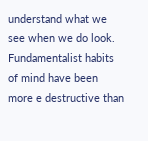understand what we see when we do look. Fundamentalist habits of mind have been more e destructive than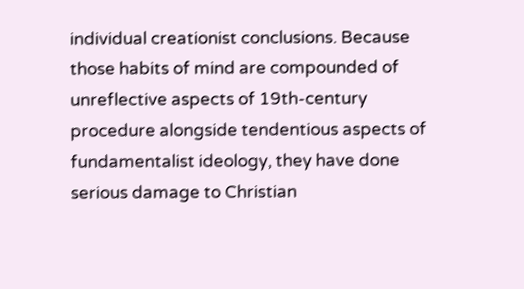individual creationist conclusions. Because those habits of mind are compounded of unreflective aspects of 19th-century procedure alongside tendentious aspects of fundamentalist ideology, they have done serious damage to Christian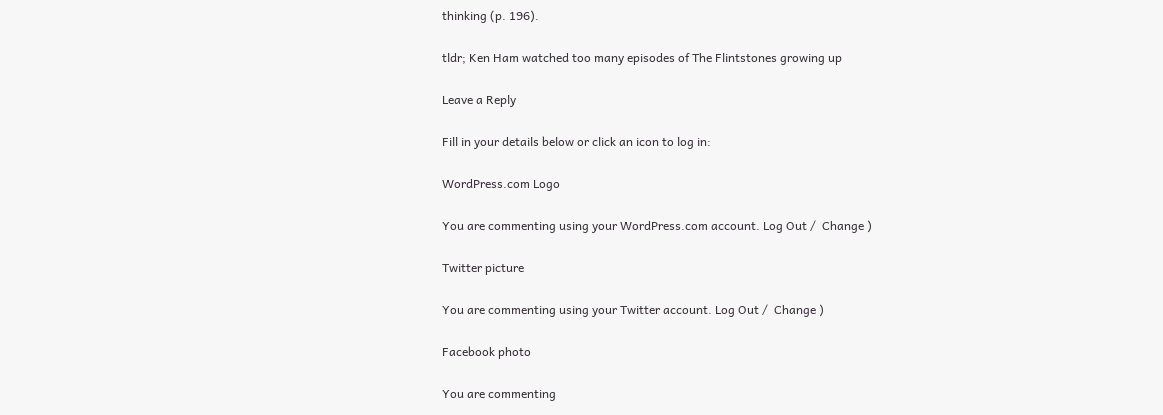thinking (p. 196).

tldr; Ken Ham watched too many episodes of The Flintstones growing up

Leave a Reply

Fill in your details below or click an icon to log in:

WordPress.com Logo

You are commenting using your WordPress.com account. Log Out /  Change )

Twitter picture

You are commenting using your Twitter account. Log Out /  Change )

Facebook photo

You are commenting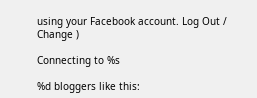using your Facebook account. Log Out /  Change )

Connecting to %s

%d bloggers like this: